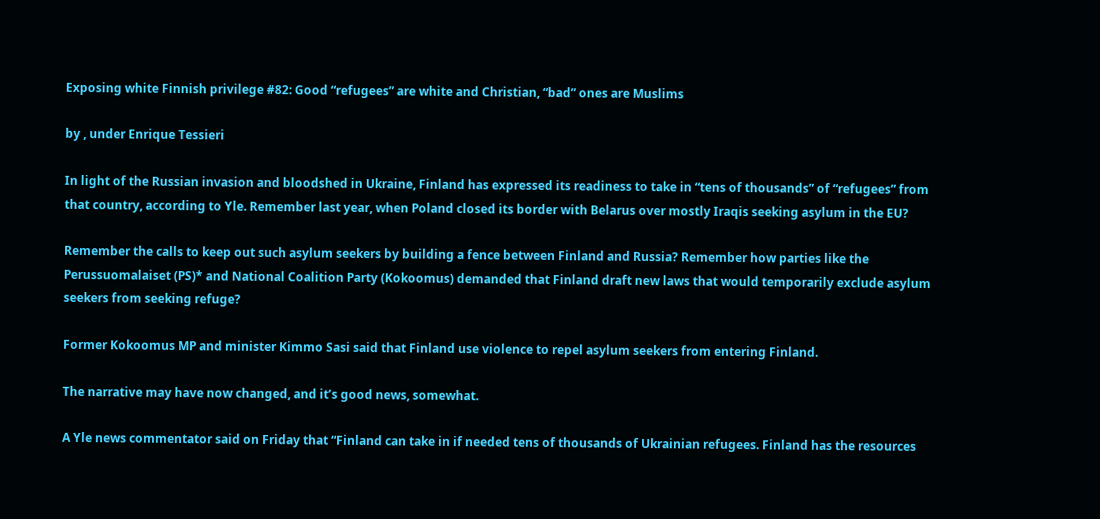Exposing white Finnish privilege #82: Good “refugees” are white and Christian, “bad” ones are Muslims

by , under Enrique Tessieri

In light of the Russian invasion and bloodshed in Ukraine, Finland has expressed its readiness to take in “tens of thousands” of “refugees” from that country, according to Yle. Remember last year, when Poland closed its border with Belarus over mostly Iraqis seeking asylum in the EU?

Remember the calls to keep out such asylum seekers by building a fence between Finland and Russia? Remember how parties like the Perussuomalaiset (PS)* and National Coalition Party (Kokoomus) demanded that Finland draft new laws that would temporarily exclude asylum seekers from seeking refuge?

Former Kokoomus MP and minister Kimmo Sasi said that Finland use violence to repel asylum seekers from entering Finland.

The narrative may have now changed, and it’s good news, somewhat.

A Yle news commentator said on Friday that “Finland can take in if needed tens of thousands of Ukrainian refugees. Finland has the resources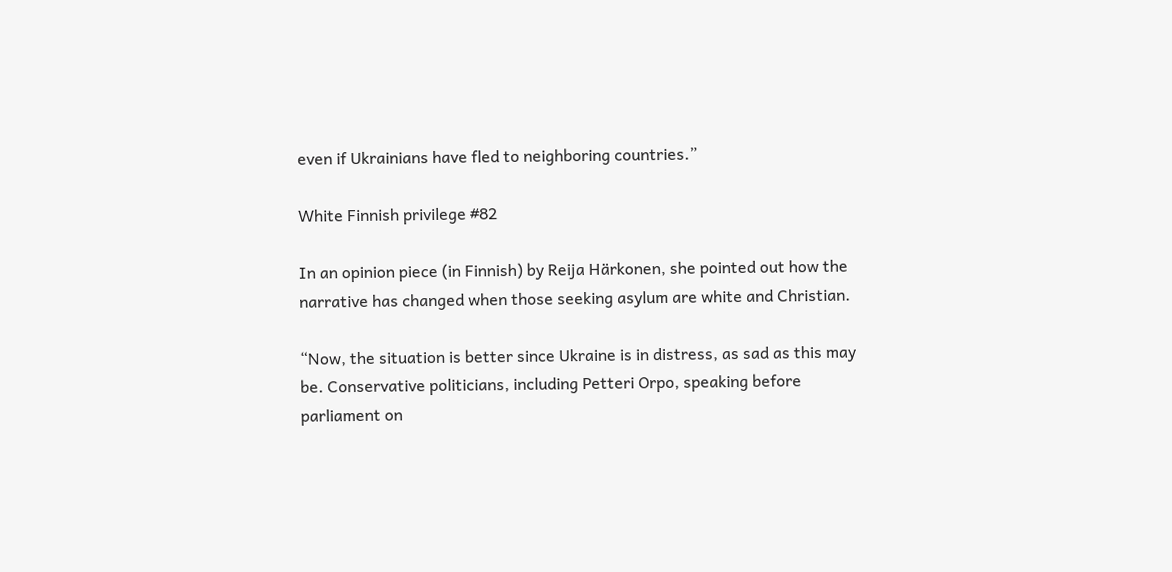even if Ukrainians have fled to neighboring countries.”

White Finnish privilege #82

In an opinion piece (in Finnish) by Reija Härkonen, she pointed out how the narrative has changed when those seeking asylum are white and Christian.

“Now, the situation is better since Ukraine is in distress, as sad as this may be. Conservative politicians, including Petteri Orpo, speaking before parliament on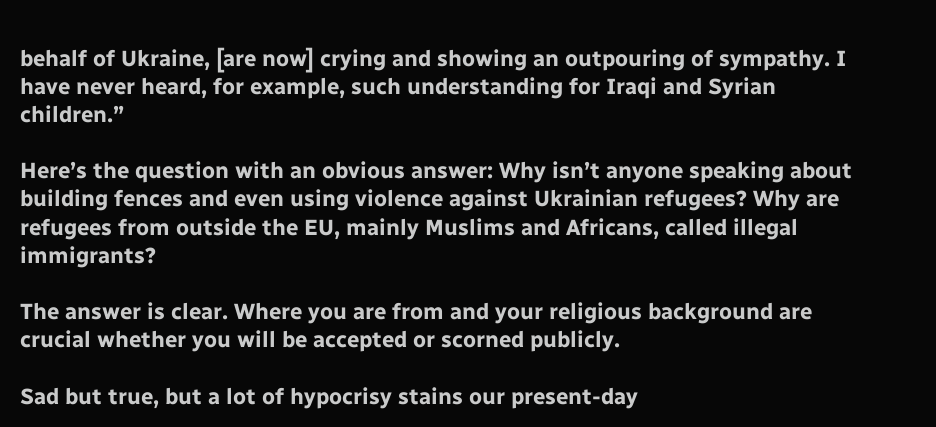behalf of Ukraine, [are now] crying and showing an outpouring of sympathy. I have never heard, for example, such understanding for Iraqi and Syrian children.”

Here’s the question with an obvious answer: Why isn’t anyone speaking about building fences and even using violence against Ukrainian refugees? Why are refugees from outside the EU, mainly Muslims and Africans, called illegal immigrants?

The answer is clear. Where you are from and your religious background are crucial whether you will be accepted or scorned publicly.

Sad but true, but a lot of hypocrisy stains our present-day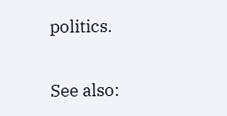politics.

See also: